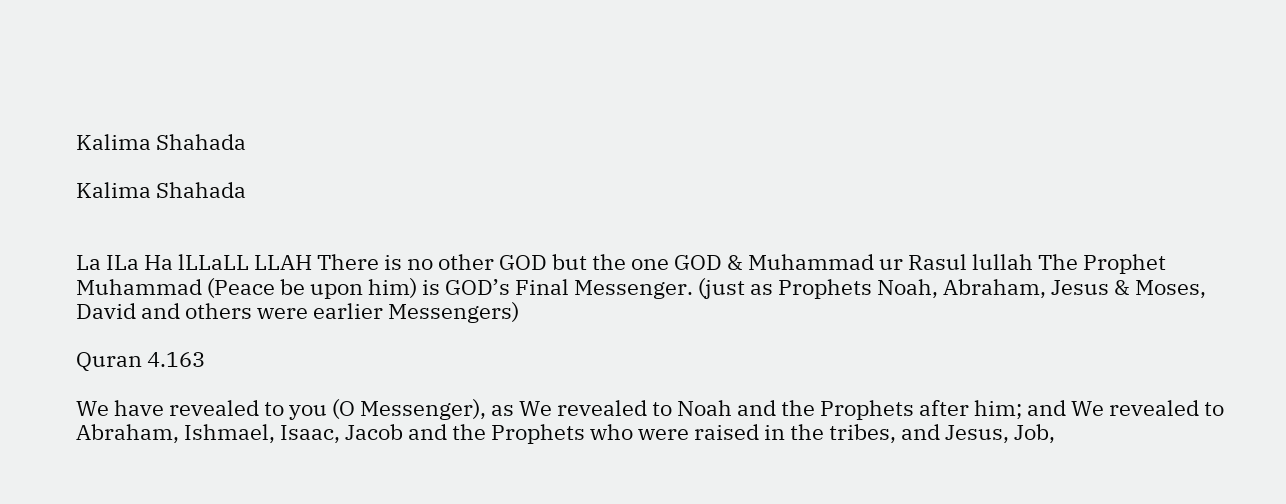Kalima Shahada

Kalima Shahada


La ILa Ha lLLaLL LLAH There is no other GOD but the one GOD & Muhammad ur Rasul lullah The Prophet Muhammad (Peace be upon him) is GOD’s Final Messenger. (just as Prophets Noah, Abraham, Jesus & Moses, David and others were earlier Messengers)

Quran 4.163

We have revealed to you (O Messenger), as We revealed to Noah and the Prophets after him; and We revealed to Abraham, Ishmael, Isaac, Jacob and the Prophets who were raised in the tribes, and Jesus, Job,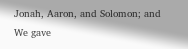Jonah, Aaron, and Solomon; and We gave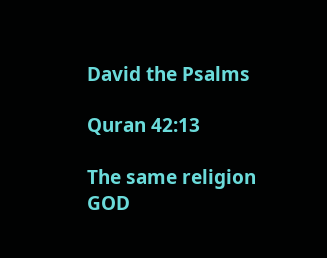David the Psalms

Quran 42:13

The same religion GOD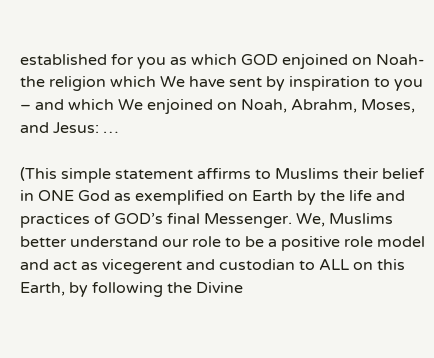established for you as which GOD enjoined on Noah-the religion which We have sent by inspiration to you – and which We enjoined on Noah, Abrahm, Moses, and Jesus: …

(This simple statement affirms to Muslims their belief in ONE God as exemplified on Earth by the life and practices of GOD’s final Messenger. We, Muslims better understand our role to be a positive role model and act as vicegerent and custodian to ALL on this Earth, by following the Divine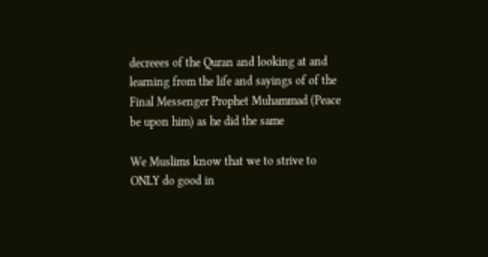decreees of the Quran and looking at and learning from the life and sayings of of the Final Messenger Prophet Muhammad (Peace be upon him) as he did the same

We Muslims know that we to strive to ONLY do good in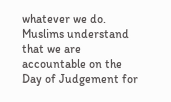whatever we do. Muslims understand that we are accountable on the Day of Judgement for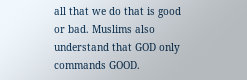all that we do that is good or bad. Muslims also understand that GOD only commands GOOD.